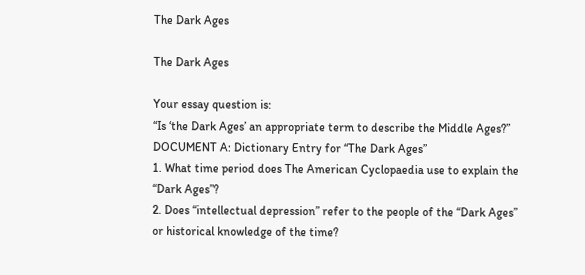The Dark Ages

The Dark Ages

Your essay question is:
“Is ‘the Dark Ages’ an appropriate term to describe the Middle Ages?”
DOCUMENT A: Dictionary Entry for “The Dark Ages”
1. What time period does The American Cyclopaedia use to explain the “Dark Ages”?
2. Does “intellectual depression” refer to the people of the “Dark Ages” or historical knowledge of the time?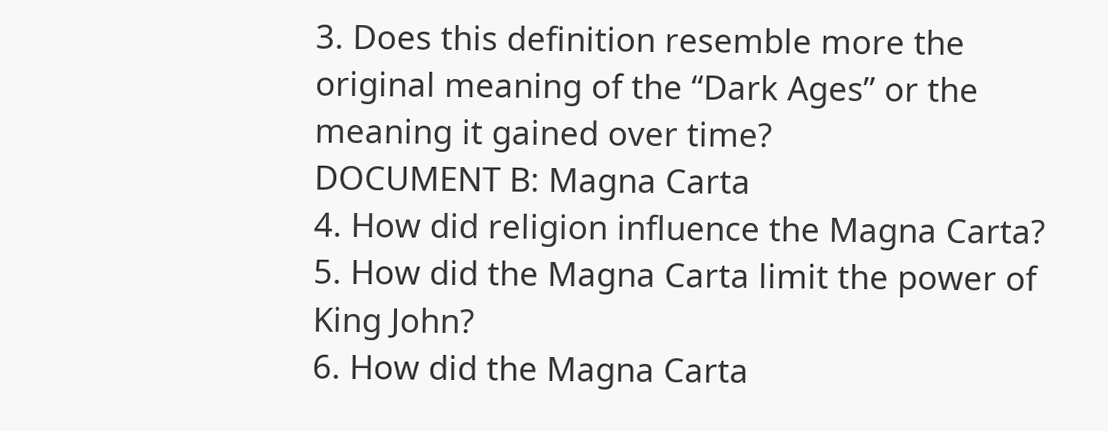3. Does this definition resemble more the original meaning of the “Dark Ages” or the meaning it gained over time?
DOCUMENT B: Magna Carta
4. How did religion influence the Magna Carta?
5. How did the Magna Carta limit the power of King John?
6. How did the Magna Carta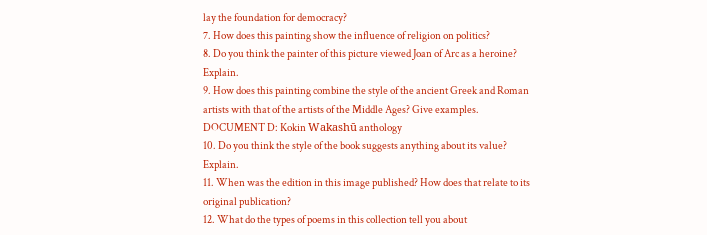lay the foundation for democracy?
7. How does this painting show the influence of religion on politics?
8. Do you think the painter of this picture viewed Joan of Arc as a heroine? Explain.
9. How does this painting combine the style of the ancient Greek and Roman artists with that of the artists of the Middle Ages? Give examples.
DOCUMENT D: Kokin Wakashū anthology
10. Do you think the style of the book suggests anything about its value? Explain.
11. When was the edition in this image published? How does that relate to its original publication?
12. What do the types of poems in this collection tell you about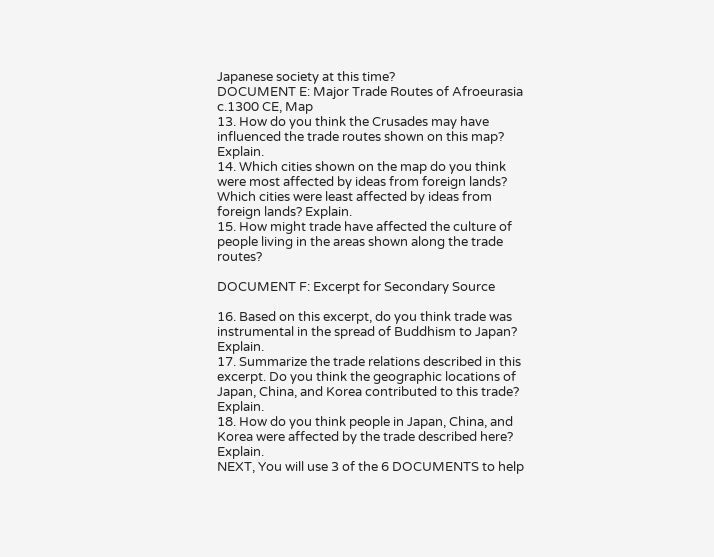Japanese society at this time?
DOCUMENT E: Major Trade Routes of Afroeurasia c.1300 CE, Map
13. How do you think the Crusades may have influenced the trade routes shown on this map? Explain.
14. Which cities shown on the map do you think were most affected by ideas from foreign lands?
Which cities were least affected by ideas from foreign lands? Explain.
15. How might trade have affected the culture of people living in the areas shown along the trade routes?

DOCUMENT F: Excerpt for Secondary Source

16. Based on this excerpt, do you think trade was instrumental in the spread of Buddhism to Japan? Explain.
17. Summarize the trade relations described in this excerpt. Do you think the geographic locations of Japan, China, and Korea contributed to this trade? Explain.
18. How do you think people in Japan, China, and Korea were affected by the trade described here? Explain.
NEXT, You will use 3 of the 6 DOCUMENTS to help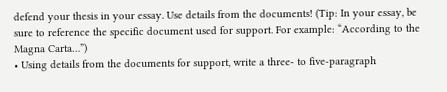defend your thesis in your essay. Use details from the documents! (Tip: In your essay, be sure to reference the specific document used for support. For example: “According to the Magna Carta…”)
• Using details from the documents for support, write a three- to five-paragraph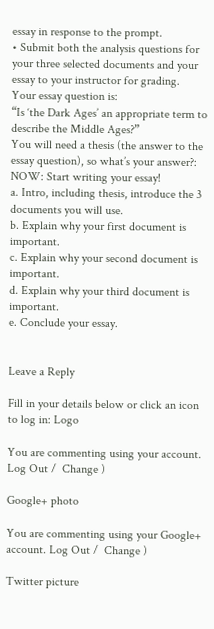essay in response to the prompt.
• Submit both the analysis questions for your three selected documents and your essay to your instructor for grading.
Your essay question is:
“Is ‘the Dark Ages’ an appropriate term to describe the Middle Ages?”
You will need a thesis (the answer to the essay question), so what’s your answer?:
NOW: Start writing your essay!
a. Intro, including thesis, introduce the 3 documents you will use.
b. Explain why your first document is important.
c. Explain why your second document is important.
d. Explain why your third document is important.
e. Conclude your essay.


Leave a Reply

Fill in your details below or click an icon to log in: Logo

You are commenting using your account. Log Out /  Change )

Google+ photo

You are commenting using your Google+ account. Log Out /  Change )

Twitter picture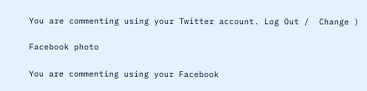You are commenting using your Twitter account. Log Out /  Change )

Facebook photo

You are commenting using your Facebook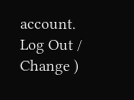account. Log Out /  Change )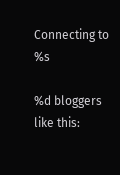Connecting to %s

%d bloggers like this: